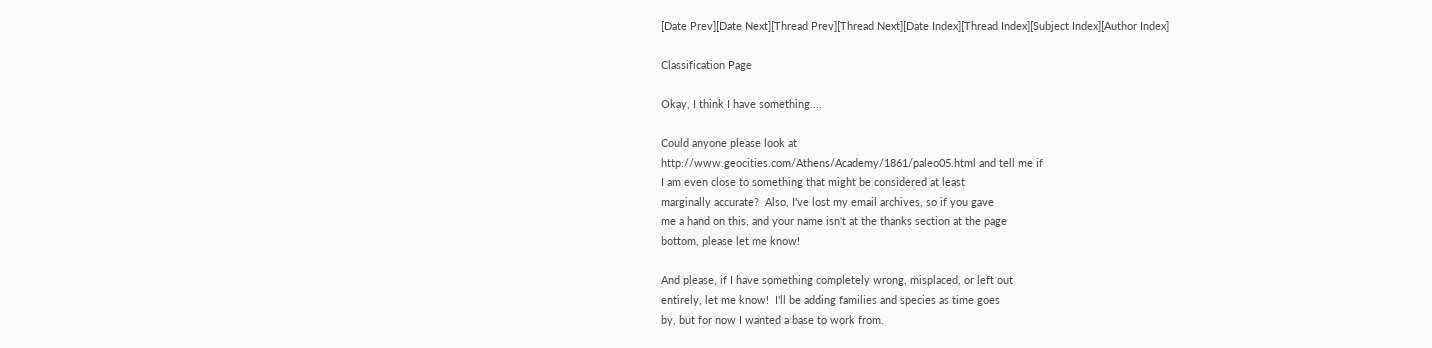[Date Prev][Date Next][Thread Prev][Thread Next][Date Index][Thread Index][Subject Index][Author Index]

Classification Page

Okay, I think I have something....

Could anyone please look at
http://www.geocities.com/Athens/Academy/1861/paleo05.html and tell me if
I am even close to something that might be considered at least
marginally accurate?  Also, I've lost my email archives, so if you gave
me a hand on this, and your name isn't at the thanks section at the page
bottom, please let me know!

And please, if I have something completely wrong, misplaced, or left out
entirely, let me know!  I'll be adding families and species as time goes
by, but for now I wanted a base to work from.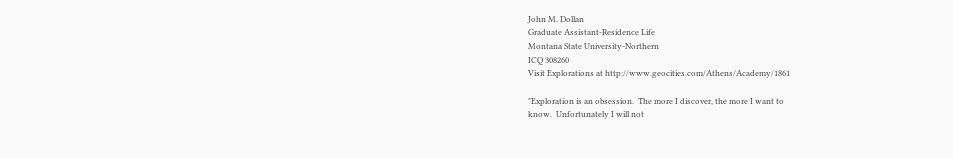John M. Dollan
Graduate Assistant-Residence Life
Montana State University-Northern
ICQ 308260
Visit Explorations at http://www.geocities.com/Athens/Academy/1861

"Exploration is an obsession.  The more I discover, the more I want to
know.  Unfortunately I will not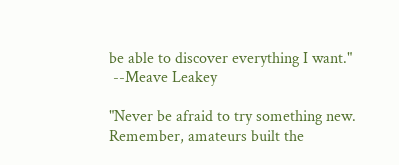be able to discover everything I want."
 --Meave Leakey

"Never be afraid to try something new.  Remember, amateurs built the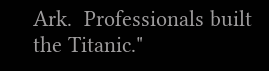Ark.  Professionals built the Titanic."